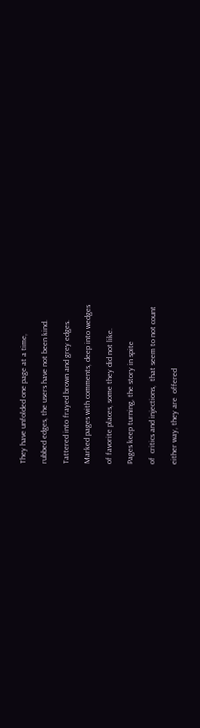They have unfolded one page at a time,

rubbed edges, the users have not been kind.

Tattered into frayed brown and grey edges.

Marked pages with comments, deep into wedges

of favorite places, some they did not like.

Pages keep turning, the story in spite

of  critics and injections,  that seem to not count

either way, they are  offered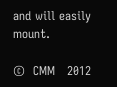and will easily mount.

©  CMM   2012